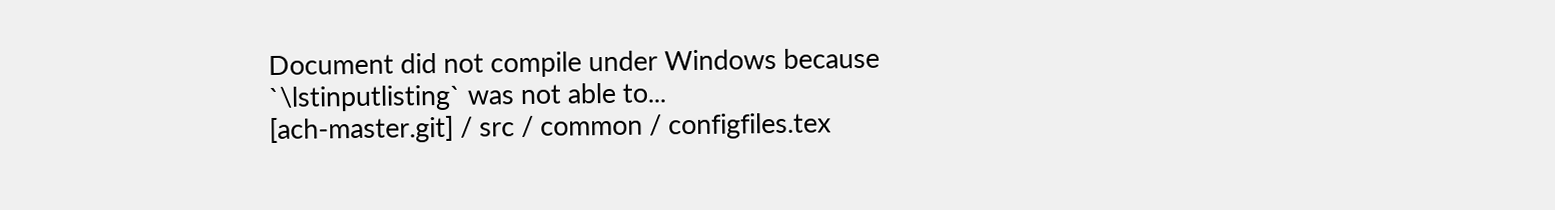Document did not compile under Windows because `\lstinputlisting` was not able to...
[ach-master.git] / src / common / configfiles.tex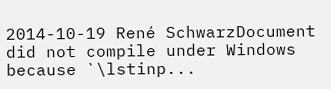2014-10-19 René SchwarzDocument did not compile under Windows because `\lstinp...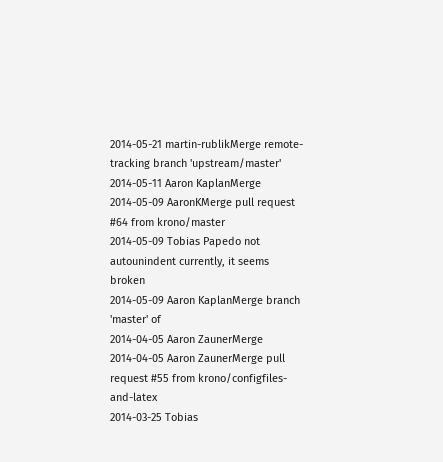2014-05-21 martin-rublikMerge remote-tracking branch 'upstream/master'
2014-05-11 Aaron KaplanMerge
2014-05-09 AaronKMerge pull request #64 from krono/master
2014-05-09 Tobias Papedo not autounindent currently, it seems broken
2014-05-09 Aaron KaplanMerge branch 'master' of
2014-04-05 Aaron ZaunerMerge
2014-04-05 Aaron ZaunerMerge pull request #55 from krono/configfiles-and-latex
2014-03-25 Tobias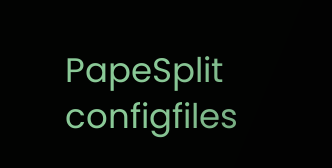PapeSplit configfiles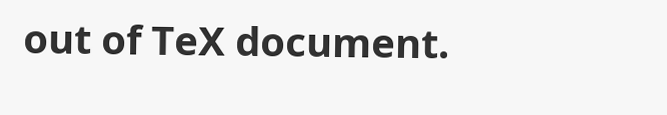out of TeX document.